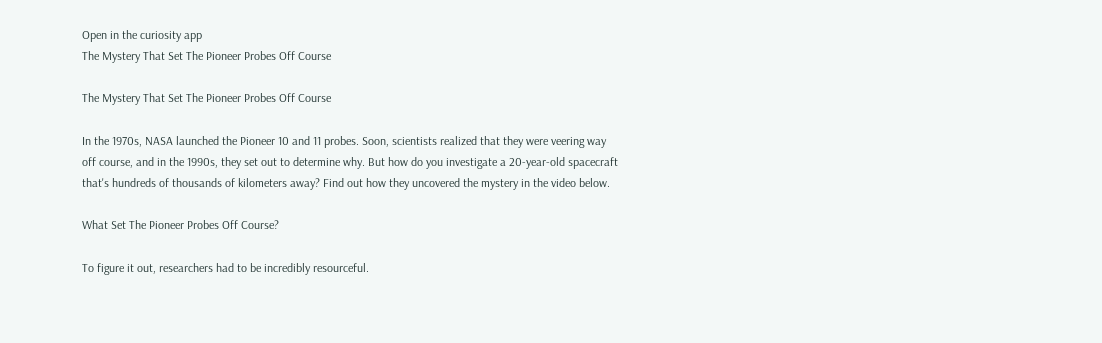Open in the curiosity app
The Mystery That Set The Pioneer Probes Off Course

The Mystery That Set The Pioneer Probes Off Course

In the 1970s, NASA launched the Pioneer 10 and 11 probes. Soon, scientists realized that they were veering way off course, and in the 1990s, they set out to determine why. But how do you investigate a 20-year-old spacecraft that's hundreds of thousands of kilometers away? Find out how they uncovered the mystery in the video below.

What Set The Pioneer Probes Off Course?

To figure it out, researchers had to be incredibly resourceful.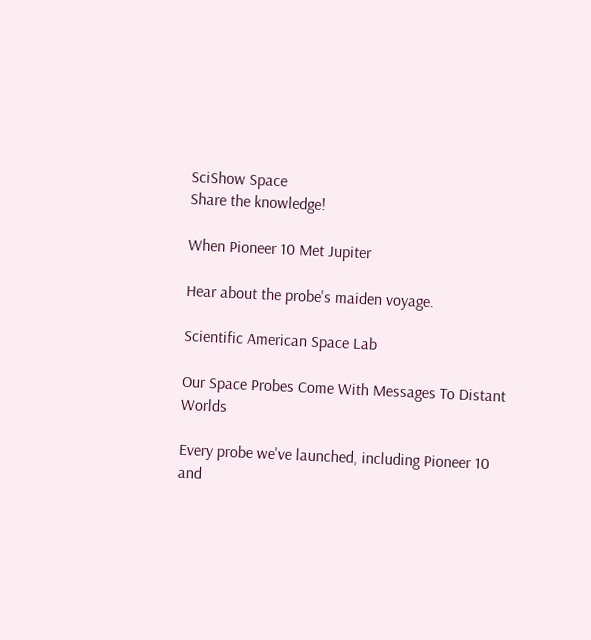SciShow Space
Share the knowledge!

When Pioneer 10 Met Jupiter

Hear about the probe's maiden voyage.

Scientific American Space Lab

Our Space Probes Come With Messages To Distant Worlds

Every probe we've launched, including Pioneer 10 and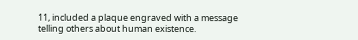11, included a plaque engraved with a message telling others about human existence.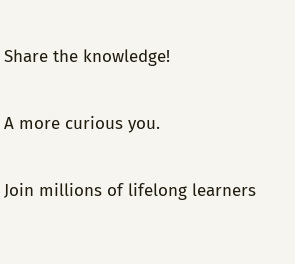Share the knowledge!

A more curious you.

Join millions of lifelong learners